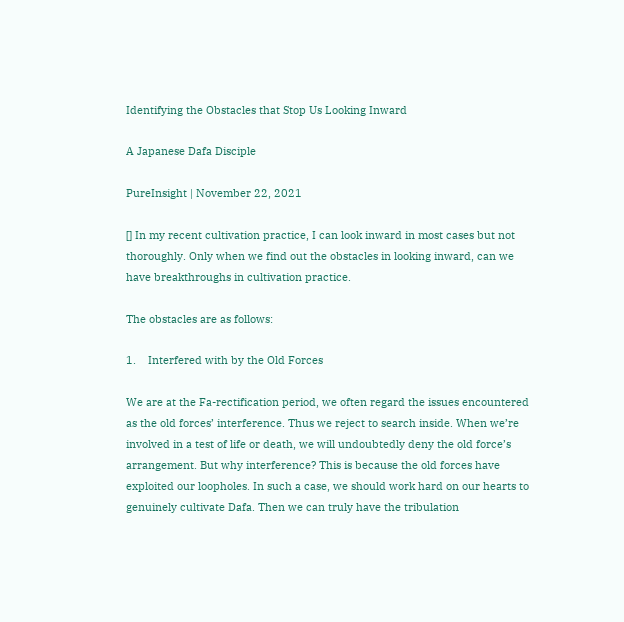Identifying the Obstacles that Stop Us Looking Inward

A Japanese Dafa Disciple

PureInsight | November 22, 2021

[] In my recent cultivation practice, I can look inward in most cases but not thoroughly. Only when we find out the obstacles in looking inward, can we have breakthroughs in cultivation practice.

The obstacles are as follows:

1.    Interfered with by the Old Forces

We are at the Fa-rectification period, we often regard the issues encountered as the old forces’ interference. Thus we reject to search inside. When we’re involved in a test of life or death, we will undoubtedly deny the old force’s arrangement. But why interference? This is because the old forces have exploited our loopholes. In such a case, we should work hard on our hearts to genuinely cultivate Dafa. Then we can truly have the tribulation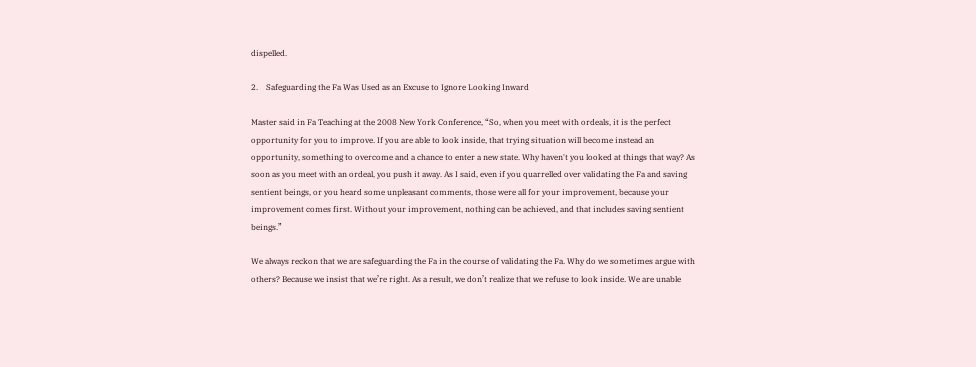dispelled.

2.    Safeguarding the Fa Was Used as an Excuse to Ignore Looking Inward

Master said in Fa Teaching at the 2008 New York Conference, “So, when you meet with ordeals, it is the perfect opportunity for you to improve. If you are able to look inside, that trying situation will become instead an opportunity, something to overcome and a chance to enter a new state. Why haven't you looked at things that way? As soon as you meet with an ordeal, you push it away. As I said, even if you quarrelled over validating the Fa and saving sentient beings, or you heard some unpleasant comments, those were all for your improvement, because your improvement comes first. Without your improvement, nothing can be achieved, and that includes saving sentient beings.”

We always reckon that we are safeguarding the Fa in the course of validating the Fa. Why do we sometimes argue with others? Because we insist that we’re right. As a result, we don’t realize that we refuse to look inside. We are unable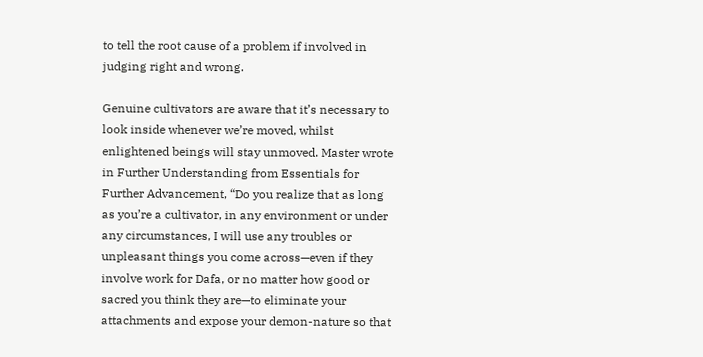to tell the root cause of a problem if involved in judging right and wrong.

Genuine cultivators are aware that it’s necessary to look inside whenever we’re moved, whilst enlightened beings will stay unmoved. Master wrote in Further Understanding from Essentials for Further Advancement, “Do you realize that as long as you’re a cultivator, in any environment or under any circumstances, I will use any troubles or unpleasant things you come across—even if they involve work for Dafa, or no matter how good or sacred you think they are—to eliminate your attachments and expose your demon-nature so that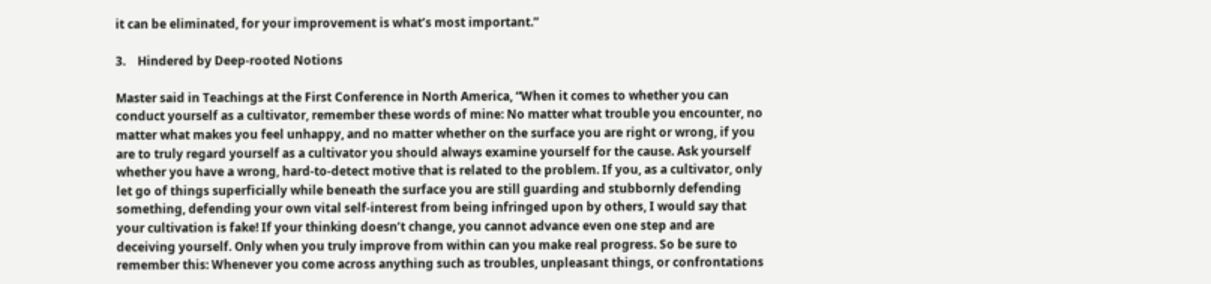it can be eliminated, for your improvement is what’s most important.”

3.    Hindered by Deep-rooted Notions

Master said in Teachings at the First Conference in North America, “When it comes to whether you can conduct yourself as a cultivator, remember these words of mine: No matter what trouble you encounter, no matter what makes you feel unhappy, and no matter whether on the surface you are right or wrong, if you are to truly regard yourself as a cultivator you should always examine yourself for the cause. Ask yourself whether you have a wrong, hard-to-detect motive that is related to the problem. If you, as a cultivator, only let go of things superficially while beneath the surface you are still guarding and stubbornly defending something, defending your own vital self-interest from being infringed upon by others, I would say that your cultivation is fake! If your thinking doesn’t change, you cannot advance even one step and are deceiving yourself. Only when you truly improve from within can you make real progress. So be sure to remember this: Whenever you come across anything such as troubles, unpleasant things, or confrontations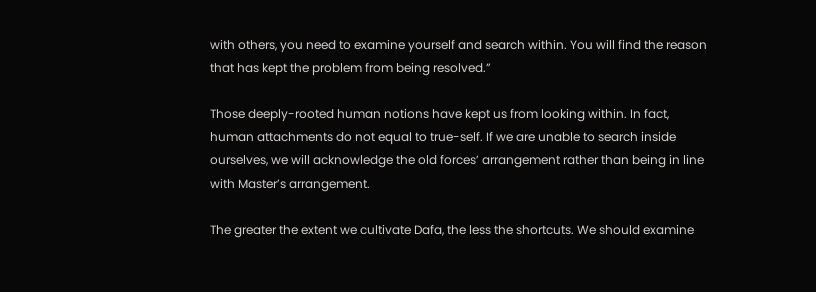with others, you need to examine yourself and search within. You will find the reason that has kept the problem from being resolved.”

Those deeply-rooted human notions have kept us from looking within. In fact, human attachments do not equal to true-self. If we are unable to search inside ourselves, we will acknowledge the old forces’ arrangement rather than being in line with Master’s arrangement.

The greater the extent we cultivate Dafa, the less the shortcuts. We should examine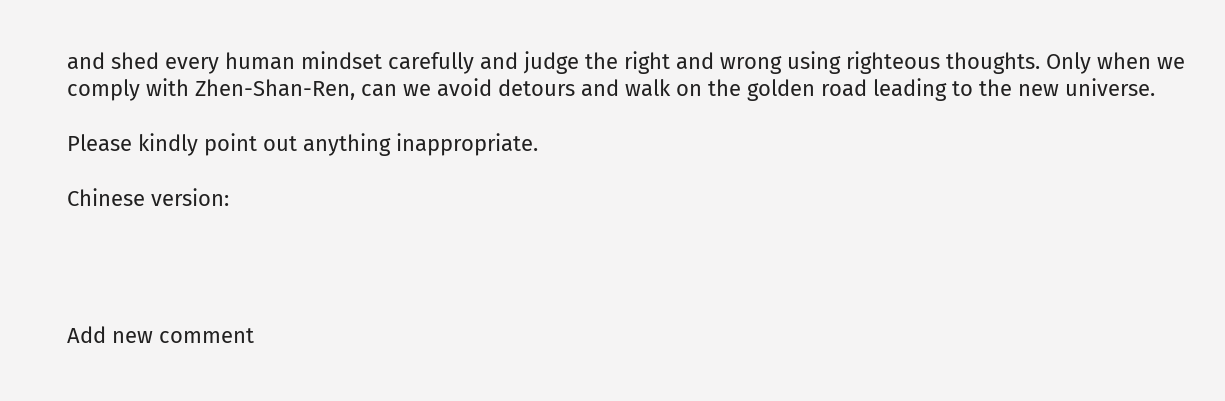and shed every human mindset carefully and judge the right and wrong using righteous thoughts. Only when we comply with Zhen-Shan-Ren, can we avoid detours and walk on the golden road leading to the new universe.

Please kindly point out anything inappropriate.

Chinese version:




Add new comment